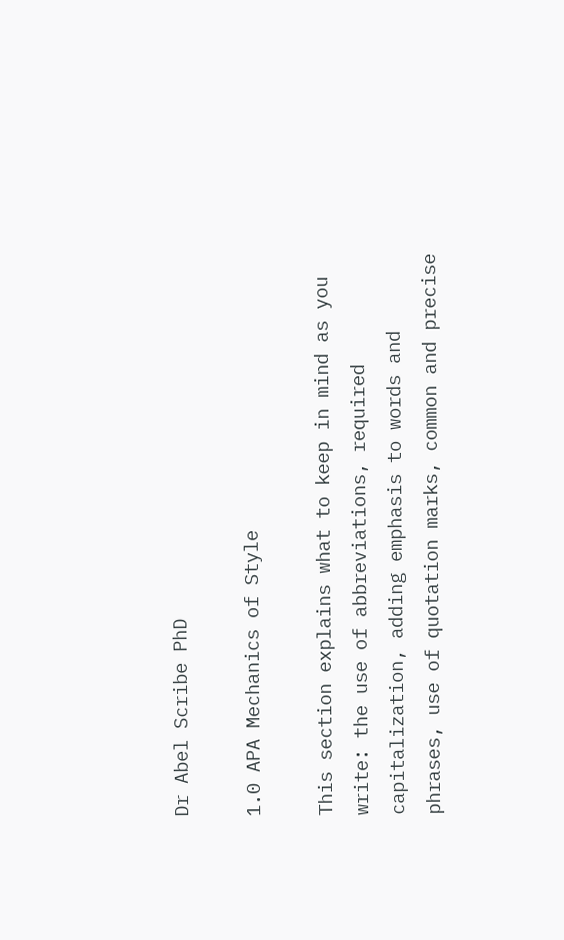Dr Abel Scribe PhD

1.0 APA Mechanics of Style

This section explains what to keep in mind as you write: the use of abbreviations, required capitalization, adding emphasis to words and phrases, use of quotation marks, common and precise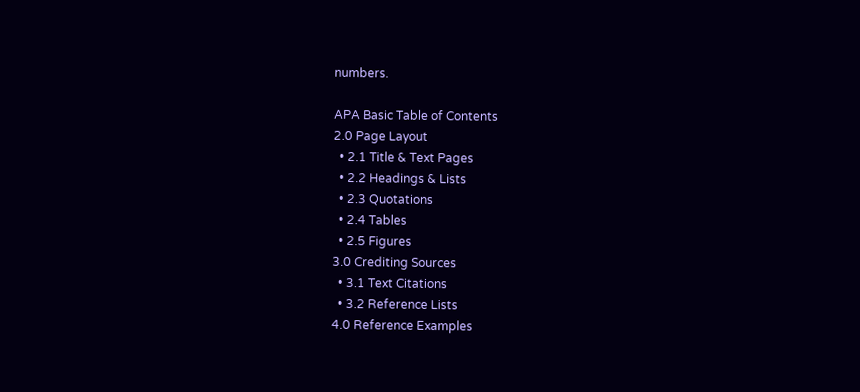numbers.

APA Basic Table of Contents
2.0 Page Layout
  • 2.1 Title & Text Pages
  • 2.2 Headings & Lists
  • 2.3 Quotations
  • 2.4 Tables
  • 2.5 Figures
3.0 Crediting Sources
  • 3.1 Text Citations
  • 3.2 Reference Lists
4.0 Reference Examples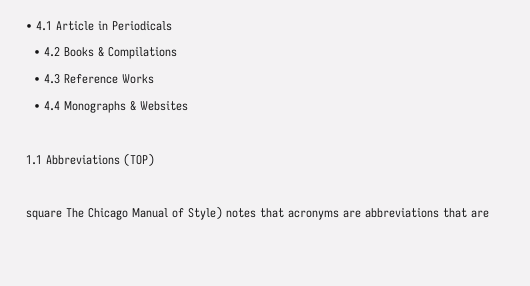• 4.1 Article in Periodicals
  • 4.2 Books & Compilations
  • 4.3 Reference Works
  • 4.4 Monographs & Websites

1.1 Abbreviations (TOP)

square The Chicago Manual of Style) notes that acronyms are abbreviations that are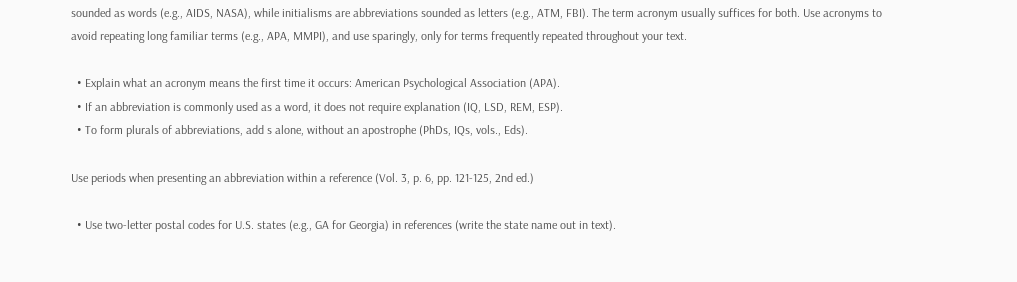sounded as words (e.g., AIDS, NASA), while initialisms are abbreviations sounded as letters (e.g., ATM, FBI). The term acronym usually suffices for both. Use acronyms to avoid repeating long familiar terms (e.g., APA, MMPI), and use sparingly, only for terms frequently repeated throughout your text.

  • Explain what an acronym means the first time it occurs: American Psychological Association (APA).
  • If an abbreviation is commonly used as a word, it does not require explanation (IQ, LSD, REM, ESP).
  • To form plurals of abbreviations, add s alone, without an apostrophe (PhDs, IQs, vols., Eds).

Use periods when presenting an abbreviation within a reference (Vol. 3, p. 6, pp. 121-125, 2nd ed.)

  • Use two-letter postal codes for U.S. states (e.g., GA for Georgia) in references (write the state name out in text).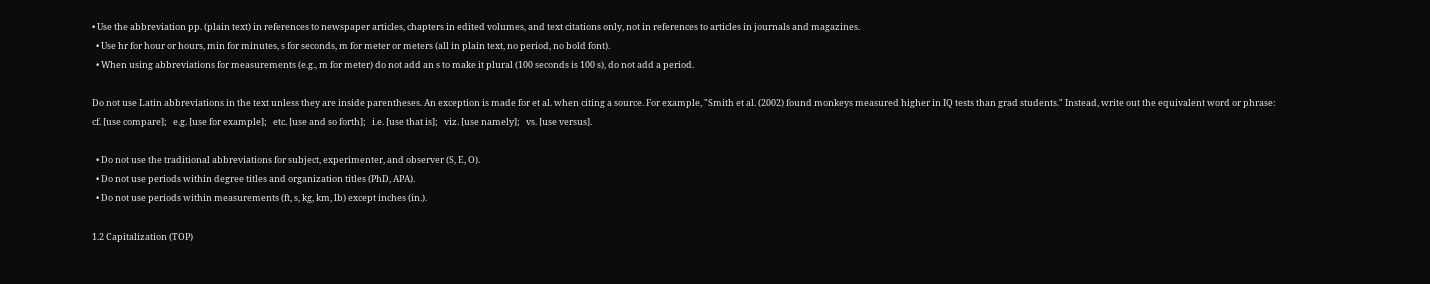• Use the abbreviation pp. (plain text) in references to newspaper articles, chapters in edited volumes, and text citations only, not in references to articles in journals and magazines.
  • Use hr for hour or hours, min for minutes, s for seconds, m for meter or meters (all in plain text, no period, no bold font).
  • When using abbreviations for measurements (e.g., m for meter) do not add an s to make it plural (100 seconds is 100 s), do not add a period.

Do not use Latin abbreviations in the text unless they are inside parentheses. An exception is made for et al. when citing a source. For example, "Smith et al. (2002) found monkeys measured higher in IQ tests than grad students." Instead, write out the equivalent word or phrase: cf. [use compare];   e.g. [use for example];   etc. [use and so forth];   i.e. [use that is];   viz. [use namely];   vs. [use versus].

  • Do not use the traditional abbreviations for subject, experimenter, and observer (S, E, O).
  • Do not use periods within degree titles and organization titles (PhD, APA).
  • Do not use periods within measurements (ft, s, kg, km, lb) except inches (in.).

1.2 Capitalization (TOP)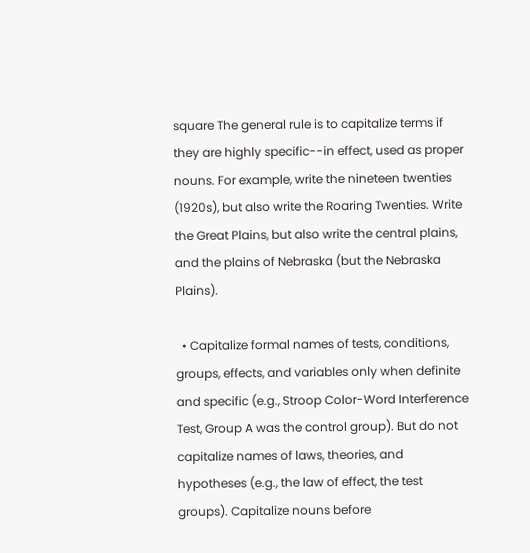square The general rule is to capitalize terms if they are highly specific--in effect, used as proper nouns. For example, write the nineteen twenties (1920s), but also write the Roaring Twenties. Write the Great Plains, but also write the central plains, and the plains of Nebraska (but the Nebraska Plains).

  • Capitalize formal names of tests, conditions, groups, effects, and variables only when definite and specific (e.g., Stroop Color-Word Interference Test, Group A was the control group). But do not capitalize names of laws, theories, and hypotheses (e.g., the law of effect, the test groups). Capitalize nouns before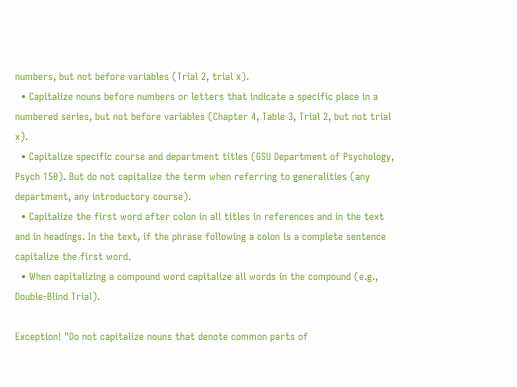numbers, but not before variables (Trial 2, trial x).
  • Capitalize nouns before numbers or letters that indicate a specific place in a numbered series, but not before variables (Chapter 4, Table 3, Trial 2, but not trial x).
  • Capitalize specific course and department titles (GSU Department of Psychology, Psych 150). But do not capitalize the term when referring to generalities (any department, any introductory course).
  • Capitalize the first word after colon in all titles in references and in the text and in headings. In the text, if the phrase following a colon is a complete sentence capitalize the first word.
  • When capitalizing a compound word capitalize all words in the compound (e.g., Double-Blind Trial).

Exception! "Do not capitalize nouns that denote common parts of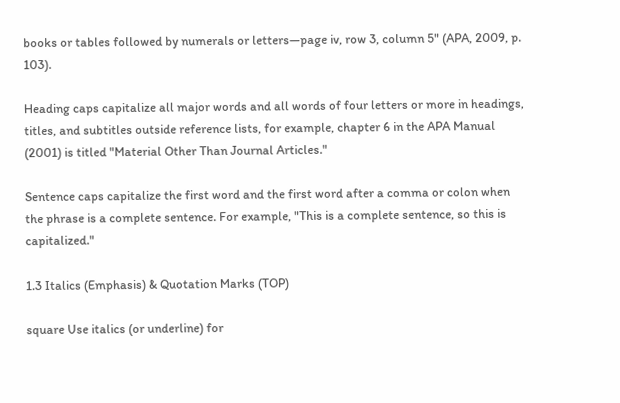books or tables followed by numerals or letters—page iv, row 3, column 5" (APA, 2009, p. 103).

Heading caps capitalize all major words and all words of four letters or more in headings, titles, and subtitles outside reference lists, for example, chapter 6 in the APA Manual (2001) is titled "Material Other Than Journal Articles."

Sentence caps capitalize the first word and the first word after a comma or colon when the phrase is a complete sentence. For example, "This is a complete sentence, so this is capitalized."

1.3 Italics (Emphasis) & Quotation Marks (TOP)

square Use italics (or underline) for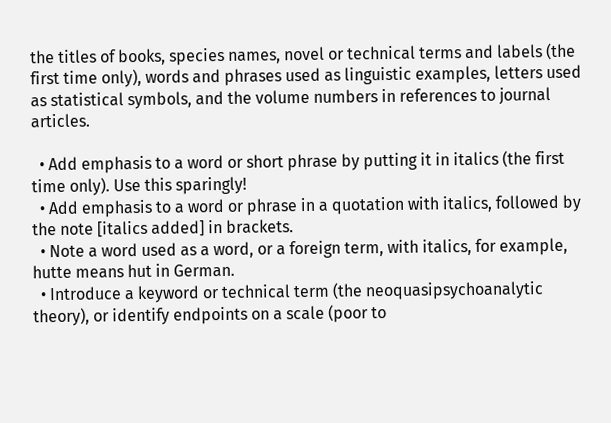the titles of books, species names, novel or technical terms and labels (the first time only), words and phrases used as linguistic examples, letters used as statistical symbols, and the volume numbers in references to journal articles.

  • Add emphasis to a word or short phrase by putting it in italics (the first time only). Use this sparingly!
  • Add emphasis to a word or phrase in a quotation with italics, followed by the note [italics added] in brackets.
  • Note a word used as a word, or a foreign term, with italics, for example, hutte means hut in German.
  • Introduce a keyword or technical term (the neoquasipsychoanalytic theory), or identify endpoints on a scale (poor to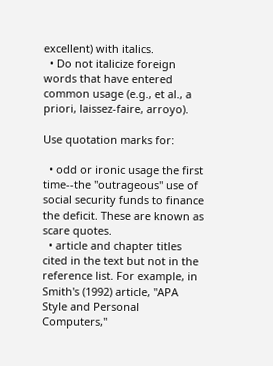excellent) with italics.
  • Do not italicize foreign words that have entered common usage (e.g., et al., a priori, laissez-faire, arroyo).

Use quotation marks for:

  • odd or ironic usage the first time--the "outrageous" use of social security funds to finance the deficit. These are known as scare quotes.
  • article and chapter titles cited in the text but not in the reference list. For example, in Smith's (1992) article, "APA Style and Personal Computers,"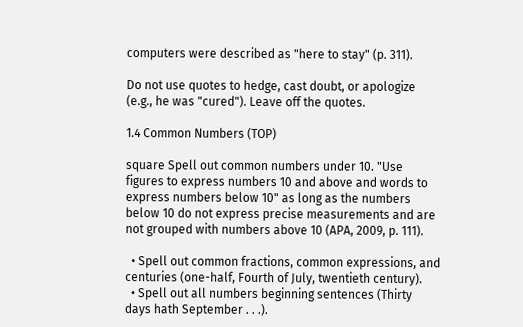computers were described as "here to stay" (p. 311).

Do not use quotes to hedge, cast doubt, or apologize (e.g., he was "cured"). Leave off the quotes.

1.4 Common Numbers (TOP)

square Spell out common numbers under 10. "Use figures to express numbers 10 and above and words to express numbers below 10" as long as the numbers below 10 do not express precise measurements and are not grouped with numbers above 10 (APA, 2009, p. 111).

  • Spell out common fractions, common expressions, and centuries (one-half, Fourth of July, twentieth century).
  • Spell out all numbers beginning sentences (Thirty days hath September . . .).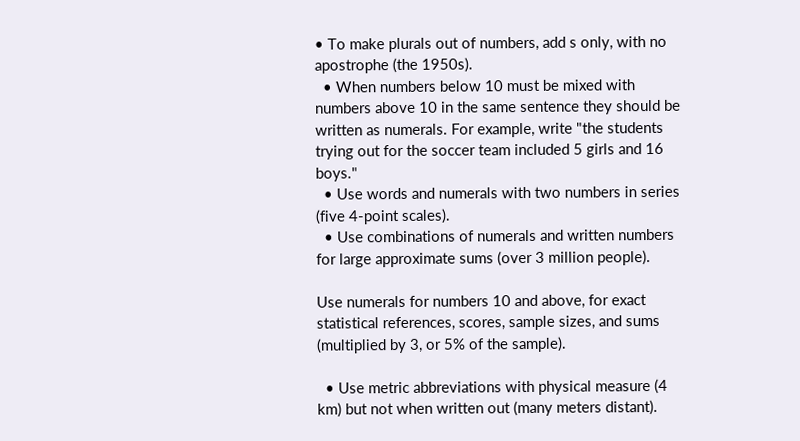• To make plurals out of numbers, add s only, with no apostrophe (the 1950s).
  • When numbers below 10 must be mixed with numbers above 10 in the same sentence they should be written as numerals. For example, write "the students trying out for the soccer team included 5 girls and 16 boys."
  • Use words and numerals with two numbers in series (five 4-point scales).
  • Use combinations of numerals and written numbers for large approximate sums (over 3 million people).

Use numerals for numbers 10 and above, for exact statistical references, scores, sample sizes, and sums (multiplied by 3, or 5% of the sample).

  • Use metric abbreviations with physical measure (4 km) but not when written out (many meters distant).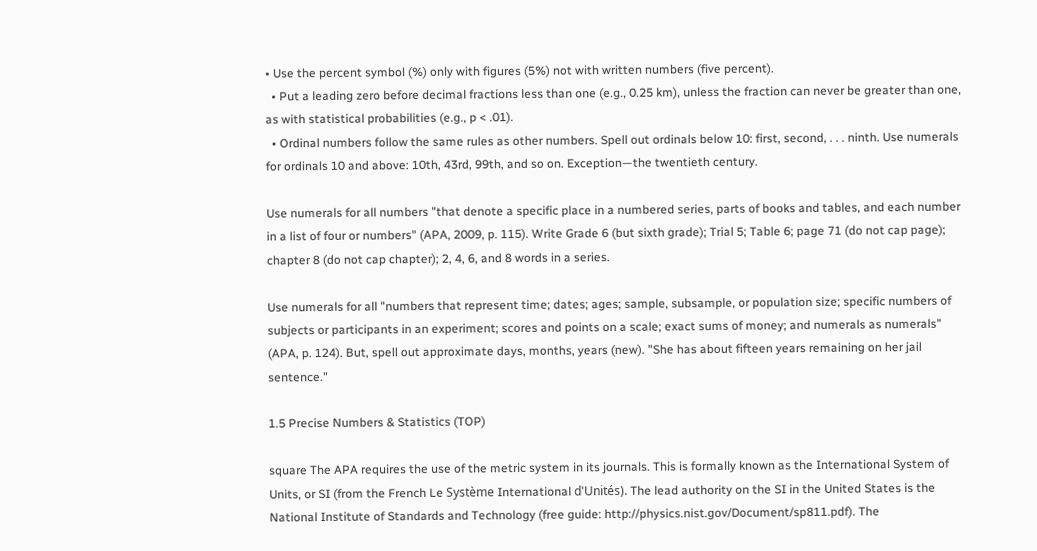• Use the percent symbol (%) only with figures (5%) not with written numbers (five percent).
  • Put a leading zero before decimal fractions less than one (e.g., 0.25 km), unless the fraction can never be greater than one, as with statistical probabilities (e.g., p < .01).
  • Ordinal numbers follow the same rules as other numbers. Spell out ordinals below 10: first, second, . . . ninth. Use numerals for ordinals 10 and above: 10th, 43rd, 99th, and so on. Exception—the twentieth century.

Use numerals for all numbers "that denote a specific place in a numbered series, parts of books and tables, and each number in a list of four or numbers" (APA, 2009, p. 115). Write Grade 6 (but sixth grade); Trial 5; Table 6; page 71 (do not cap page); chapter 8 (do not cap chapter); 2, 4, 6, and 8 words in a series.

Use numerals for all "numbers that represent time; dates; ages; sample, subsample, or population size; specific numbers of subjects or participants in an experiment; scores and points on a scale; exact sums of money; and numerals as numerals" (APA, p. 124). But, spell out approximate days, months, years (new). "She has about fifteen years remaining on her jail sentence."

1.5 Precise Numbers & Statistics (TOP)

square The APA requires the use of the metric system in its journals. This is formally known as the International System of Units, or SI (from the French Le Système International d'Unités). The lead authority on the SI in the United States is the National Institute of Standards and Technology (free guide: http://physics.nist.gov/Document/sp811.pdf). The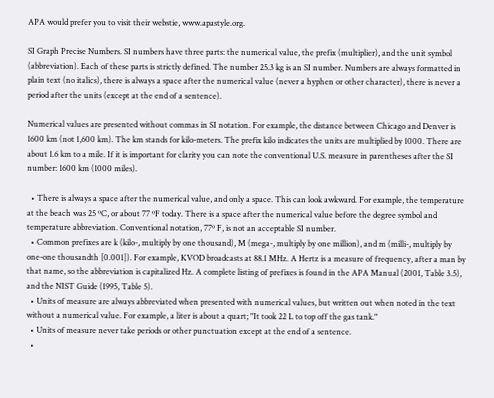APA would prefer you to visit their webstie, www.apastyle.org.

SI Graph Precise Numbers. SI numbers have three parts: the numerical value, the prefix (multiplier), and the unit symbol (abbreviation). Each of these parts is strictly defined. The number 25.3 kg is an SI number. Numbers are always formatted in plain text (no italics), there is always a space after the numerical value (never a hyphen or other character), there is never a period after the units (except at the end of a sentence).

Numerical values are presented without commas in SI notation. For example, the distance between Chicago and Denver is 1600 km (not 1,600 km). The km stands for kilo-meters. The prefix kilo indicates the units are multiplied by 1000. There are about 1.6 km to a mile. If it is important for clarity you can note the conventional U.S. measure in parentheses after the SI number: 1600 km (1000 miles).

  • There is always a space after the numerical value, and only a space. This can look awkward. For example, the temperature at the beach was 25 ºC, or about 77 ºF today. There is a space after the numerical value before the degree symbol and temperature abbreviation. Conventional notation, 77º F, is not an acceptable SI number.
  • Common prefixes are k (kilo-, multiply by one thousand), M (mega-, multiply by one million), and m (milli-, multiply by one-one thousandth [0.001]). For example, KVOD broadcasts at 88.1 MHz. A Hertz is a measure of frequency, after a man by that name, so the abbreviation is capitalized Hz. A complete listing of prefixes is found in the APA Manual (2001, Table 3.5), and the NIST Guide (1995, Table 5).
  • Units of measure are always abbreviated when presented with numerical values, but written out when noted in the text without a numerical value. For example, a liter is about a quart; "It took 22 L to top off the gas tank."
  • Units of measure never take periods or other punctuation except at the end of a sentence.
  •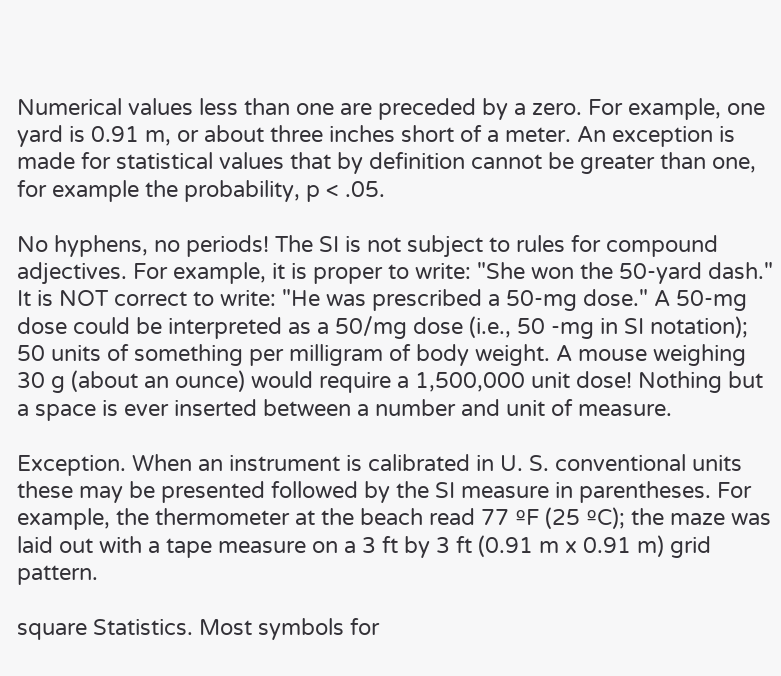Numerical values less than one are preceded by a zero. For example, one yard is 0.91 m, or about three inches short of a meter. An exception is made for statistical values that by definition cannot be greater than one, for example the probability, p < .05.

No hyphens, no periods! The SI is not subject to rules for compound adjectives. For example, it is proper to write: "She won the 50-yard dash." It is NOT correct to write: "He was prescribed a 50-mg dose." A 50-mg dose could be interpreted as a 50/mg dose (i.e., 50 -mg in SI notation); 50 units of something per milligram of body weight. A mouse weighing 30 g (about an ounce) would require a 1,500,000 unit dose! Nothing but a space is ever inserted between a number and unit of measure.

Exception. When an instrument is calibrated in U. S. conventional units these may be presented followed by the SI measure in parentheses. For example, the thermometer at the beach read 77 ºF (25 ºC); the maze was laid out with a tape measure on a 3 ft by 3 ft (0.91 m x 0.91 m) grid pattern.

square Statistics. Most symbols for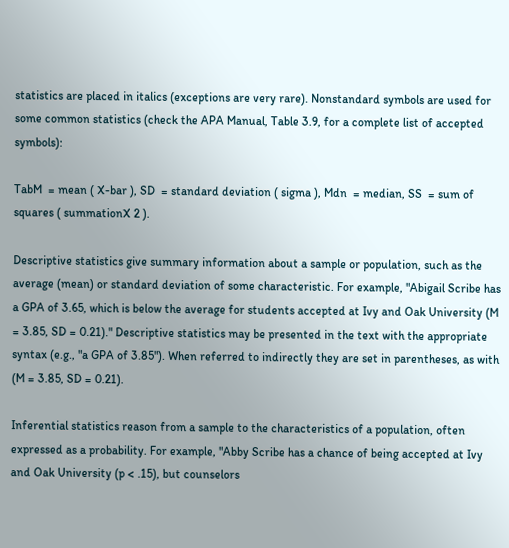statistics are placed in italics (exceptions are very rare). Nonstandard symbols are used for some common statistics (check the APA Manual, Table 3.9, for a complete list of accepted symbols):

TabM  = mean ( X-bar ), SD  = standard deviation ( sigma ), Mdn  = median, SS  = sum of squares ( summationX 2 ).

Descriptive statistics give summary information about a sample or population, such as the average (mean) or standard deviation of some characteristic. For example, "Abigail Scribe has a GPA of 3.65, which is below the average for students accepted at Ivy and Oak University (M = 3.85, SD = 0.21)." Descriptive statistics may be presented in the text with the appropriate syntax (e.g., "a GPA of 3.85"). When referred to indirectly they are set in parentheses, as with (M = 3.85, SD = 0.21).

Inferential statistics reason from a sample to the characteristics of a population, often expressed as a probability. For example, "Abby Scribe has a chance of being accepted at Ivy and Oak University (p < .15), but counselors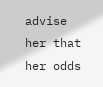advise her that her odds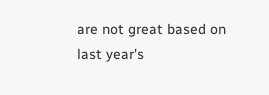are not great based on last year's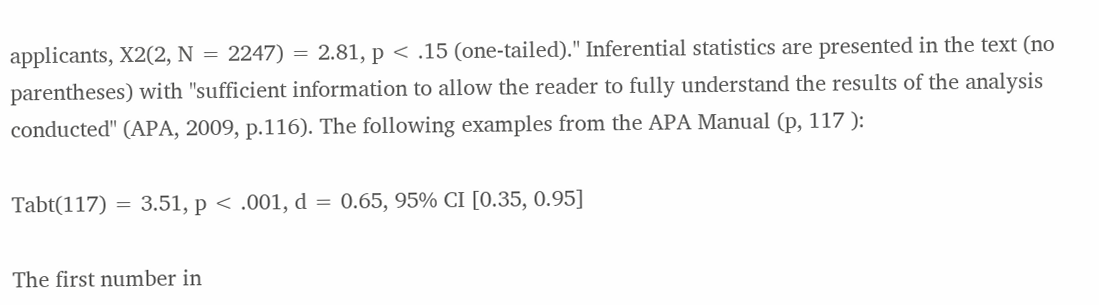applicants, X2(2, N = 2247) = 2.81, p < .15 (one-tailed)." Inferential statistics are presented in the text (no parentheses) with "sufficient information to allow the reader to fully understand the results of the analysis conducted" (APA, 2009, p.116). The following examples from the APA Manual (p, 117 ):

Tabt(117) = 3.51, p < .001, d = 0.65, 95% CI [0.35, 0.95]

The first number in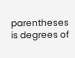parentheses is degrees of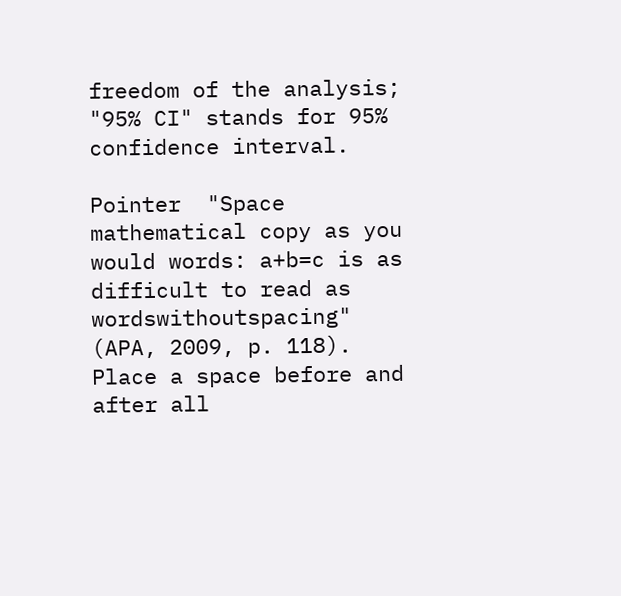freedom of the analysis; "95% CI" stands for 95% confidence interval.

Pointer  "Space mathematical copy as you would words: a+b=c is as difficult to read as wordswithoutspacing" (APA, 2009, p. 118). Place a space before and after all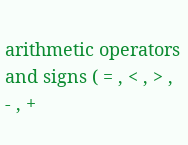arithmetic operators and signs ( = , < , > , - , +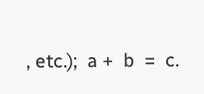, etc.);  a +  b  =  c.